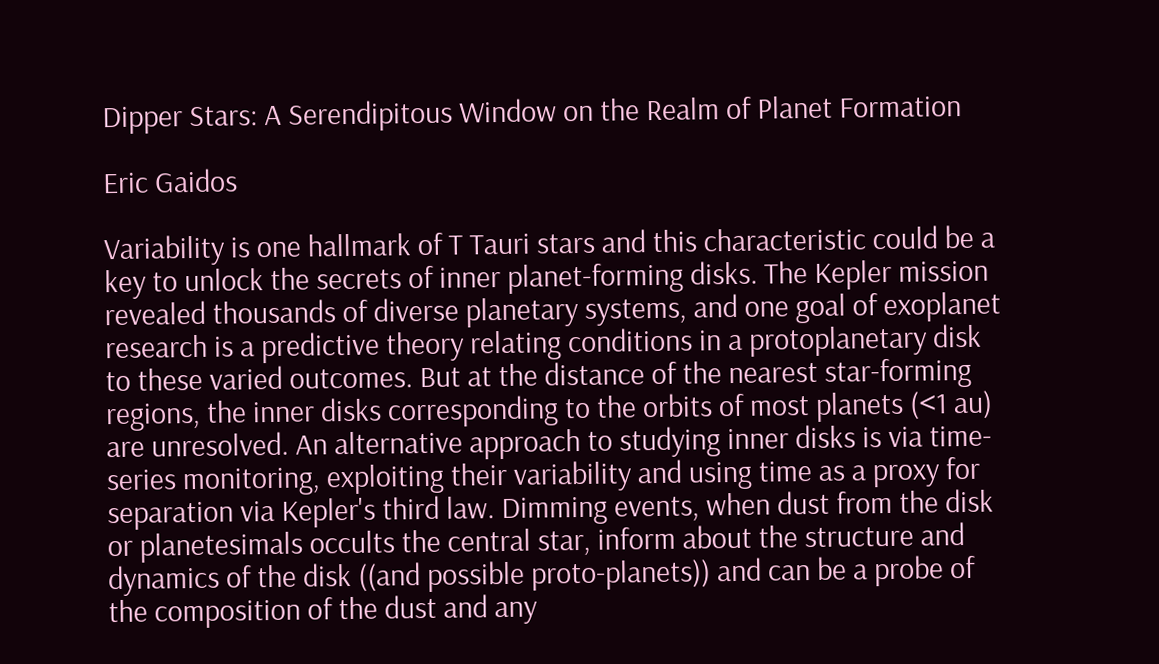Dipper Stars: A Serendipitous Window on the Realm of Planet Formation

Eric Gaidos

Variability is one hallmark of T Tauri stars and this characteristic could be a key to unlock the secrets of inner planet-forming disks. The Kepler mission revealed thousands of diverse planetary systems, and one goal of exoplanet research is a predictive theory relating conditions in a protoplanetary disk to these varied outcomes. But at the distance of the nearest star-forming regions, the inner disks corresponding to the orbits of most planets (<1 au) are unresolved. An alternative approach to studying inner disks is via time-series monitoring, exploiting their variability and using time as a proxy for separation via Kepler's third law. Dimming events, when dust from the disk or planetesimals occults the central star, inform about the structure and dynamics of the disk ((and possible proto-planets)) and can be a probe of the composition of the dust and any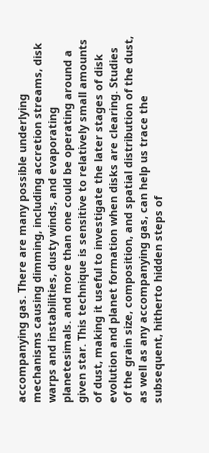accompanying gas. There are many possible underlying mechanisms causing dimming, including accretion streams, disk warps and instabilities, dusty winds, and evaporating planetesimals. and more than one could be operating around a given star. This technique is sensitive to relatively small amounts of dust, making it useful to investigate the later stages of disk evolution and planet formation when disks are clearing. Studies of the grain size, composition, and spatial distribution of the dust, as well as any accompanying gas, can help us trace the subsequent, hitherto hidden steps of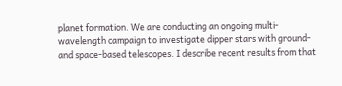planet formation. We are conducting an ongoing multi-wavelength campaign to investigate dipper stars with ground- and space-based telescopes. I describe recent results from that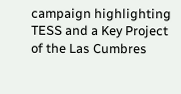campaign highlighting TESS and a Key Project of the Las Cumbres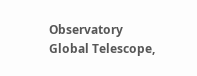Observatory Global Telescope,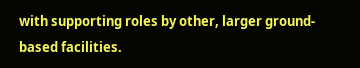with supporting roles by other, larger ground-based facilities.